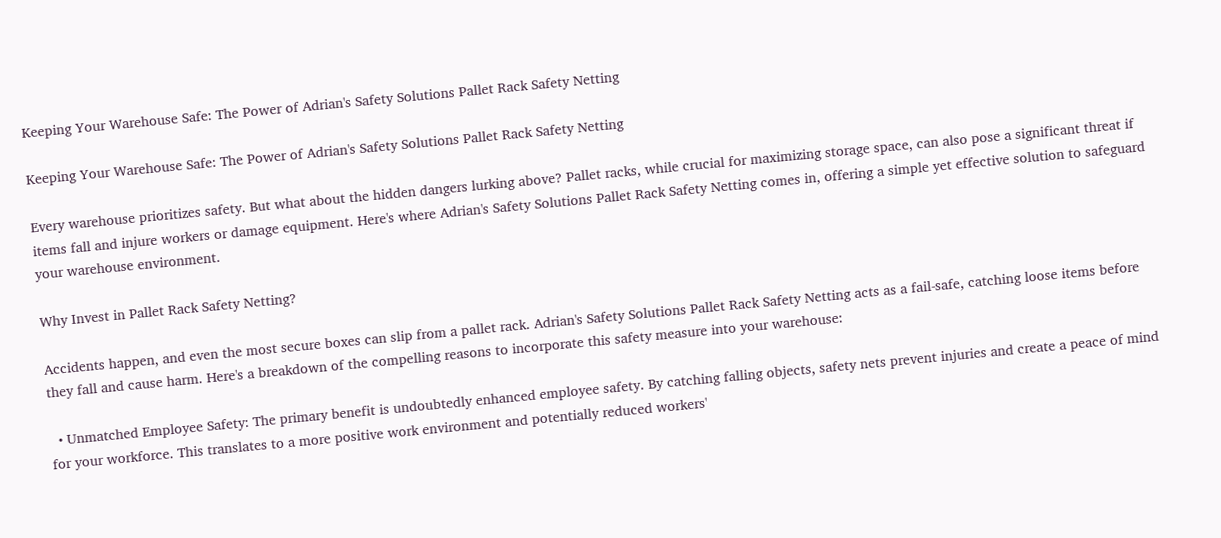Keeping Your Warehouse Safe: The Power of Adrian's Safety Solutions Pallet Rack Safety Netting

Keeping Your Warehouse Safe: The Power of Adrian's Safety Solutions Pallet Rack Safety Netting

Every warehouse prioritizes safety. But what about the hidden dangers lurking above? Pallet racks, while crucial for maximizing storage space, can also pose a significant threat if items fall and injure workers or damage equipment. Here's where Adrian's Safety Solutions Pallet Rack Safety Netting comes in, offering a simple yet effective solution to safeguard your warehouse environment.

Why Invest in Pallet Rack Safety Netting?

Accidents happen, and even the most secure boxes can slip from a pallet rack. Adrian's Safety Solutions Pallet Rack Safety Netting acts as a fail-safe, catching loose items before they fall and cause harm. Here's a breakdown of the compelling reasons to incorporate this safety measure into your warehouse:

  • Unmatched Employee Safety: The primary benefit is undoubtedly enhanced employee safety. By catching falling objects, safety nets prevent injuries and create a peace of mind for your workforce. This translates to a more positive work environment and potentially reduced workers'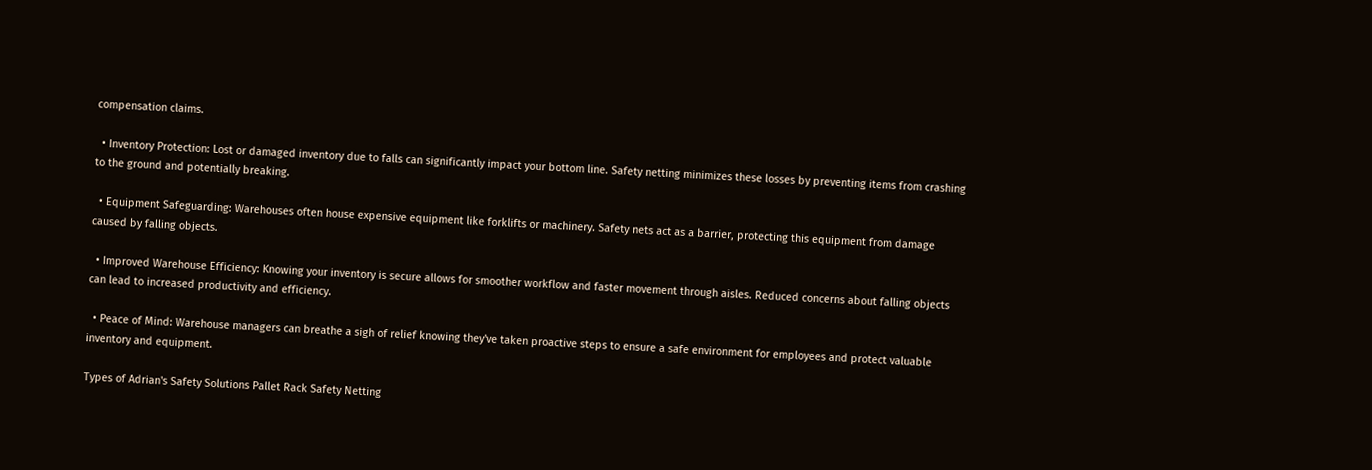compensation claims.

  • Inventory Protection: Lost or damaged inventory due to falls can significantly impact your bottom line. Safety netting minimizes these losses by preventing items from crashing to the ground and potentially breaking.

  • Equipment Safeguarding: Warehouses often house expensive equipment like forklifts or machinery. Safety nets act as a barrier, protecting this equipment from damage caused by falling objects.

  • Improved Warehouse Efficiency: Knowing your inventory is secure allows for smoother workflow and faster movement through aisles. Reduced concerns about falling objects can lead to increased productivity and efficiency.

  • Peace of Mind: Warehouse managers can breathe a sigh of relief knowing they've taken proactive steps to ensure a safe environment for employees and protect valuable inventory and equipment.

Types of Adrian's Safety Solutions Pallet Rack Safety Netting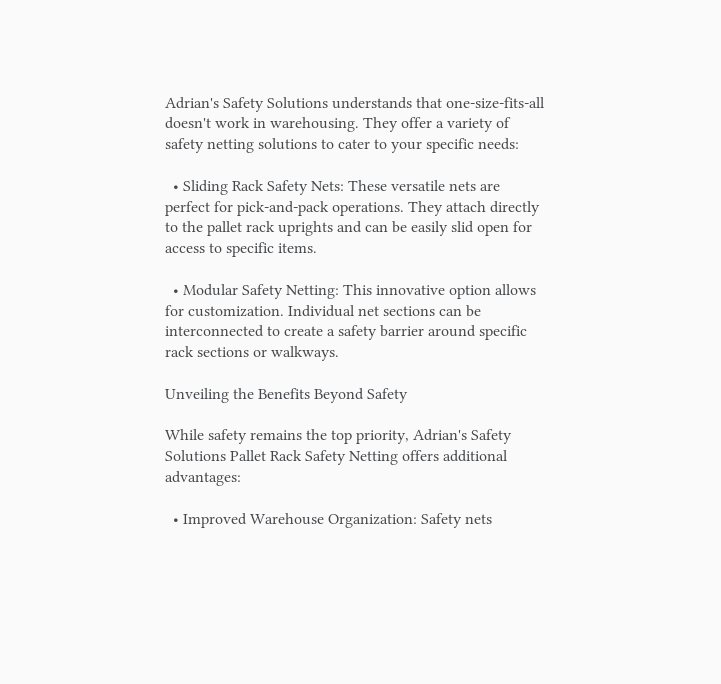Adrian's Safety Solutions understands that one-size-fits-all doesn't work in warehousing. They offer a variety of safety netting solutions to cater to your specific needs:

  • Sliding Rack Safety Nets: These versatile nets are perfect for pick-and-pack operations. They attach directly to the pallet rack uprights and can be easily slid open for access to specific items.

  • Modular Safety Netting: This innovative option allows for customization. Individual net sections can be interconnected to create a safety barrier around specific rack sections or walkways.

Unveiling the Benefits Beyond Safety

While safety remains the top priority, Adrian's Safety Solutions Pallet Rack Safety Netting offers additional advantages:

  • Improved Warehouse Organization: Safety nets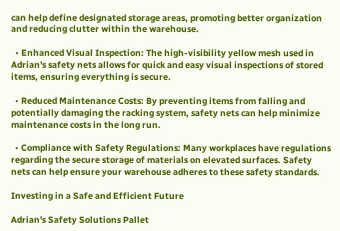can help define designated storage areas, promoting better organization and reducing clutter within the warehouse.

  • Enhanced Visual Inspection: The high-visibility yellow mesh used in Adrian's safety nets allows for quick and easy visual inspections of stored items, ensuring everything is secure.

  • Reduced Maintenance Costs: By preventing items from falling and potentially damaging the racking system, safety nets can help minimize maintenance costs in the long run.

  • Compliance with Safety Regulations: Many workplaces have regulations regarding the secure storage of materials on elevated surfaces. Safety nets can help ensure your warehouse adheres to these safety standards.

Investing in a Safe and Efficient Future

Adrian's Safety Solutions Pallet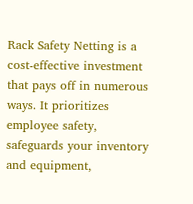Rack Safety Netting is a cost-effective investment that pays off in numerous ways. It prioritizes employee safety, safeguards your inventory and equipment,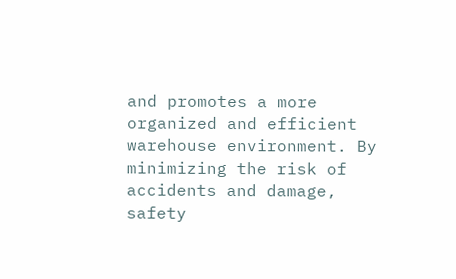and promotes a more organized and efficient warehouse environment. By minimizing the risk of accidents and damage, safety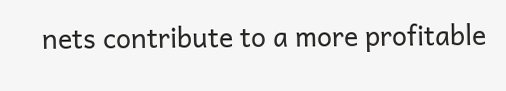nets contribute to a more profitable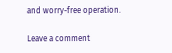and worry-free operation.

Leave a comment